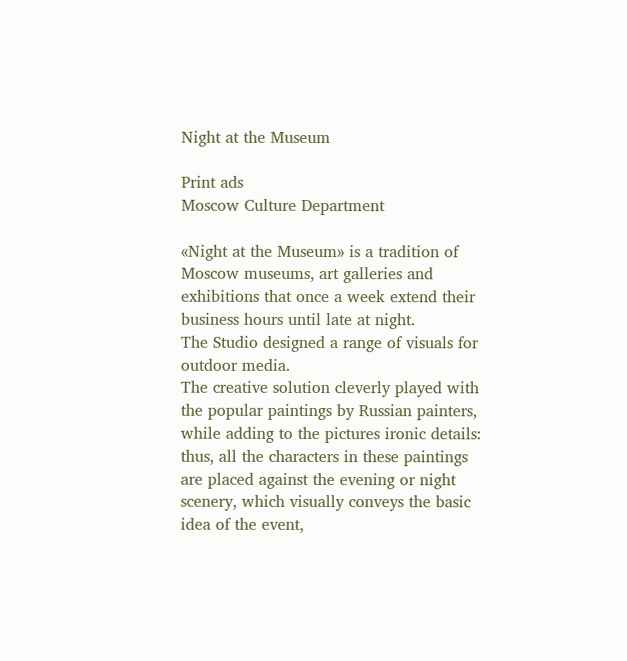Night at the Museum

Print ads
Moscow Culture Department

«Night at the Museum» is a tradition of Moscow museums, art galleries and exhibitions that once a week extend their business hours until late at night.
The Studio designed a range of visuals for outdoor media.
The creative solution cleverly played with the popular paintings by Russian painters, while adding to the pictures ironic details: thus, all the characters in these paintings are placed against the evening or night scenery, which visually conveys the basic idea of the event,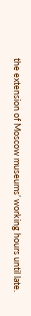the extension of Moscow museums’ working hours until late.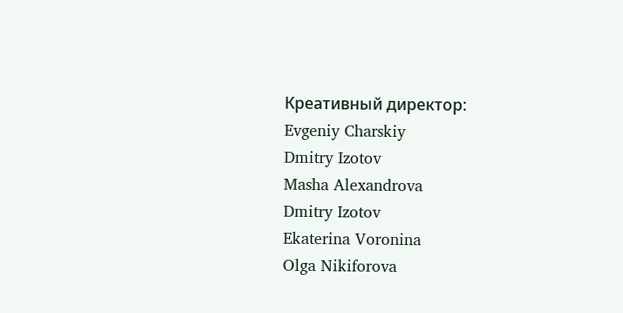Креативный директор:
Evgeniy Charskiy
Dmitry Izotov
Masha Alexandrova
Dmitry Izotov
Ekaterina Voronina
Olga Nikiforova